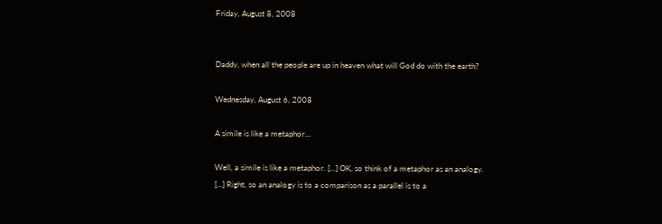Friday, August 8, 2008


Daddy, when all the people are up in heaven what will God do with the earth?

Wednesday, August 6, 2008

A simile is like a metaphor...

Well, a simile is like a metaphor. [...] OK, so think of a metaphor as an analogy. [...] Right, so an analogy is to a comparison as a parallel is to a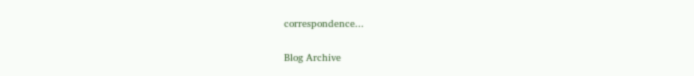correspondence...

Blog Archive